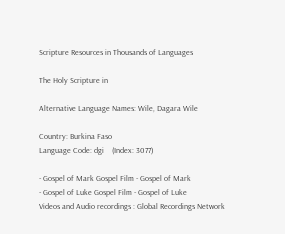Scripture Resources in Thousands of Languages

The Holy Scripture in

Alternative Language Names: Wile, Dagara Wile

Country: Burkina Faso
Language Code: dgi    (Index: 3077)

- Gospel of Mark Gospel Film - Gospel of Mark
- Gospel of Luke Gospel Film - Gospel of Luke
Videos and Audio recordings : Global Recordings Network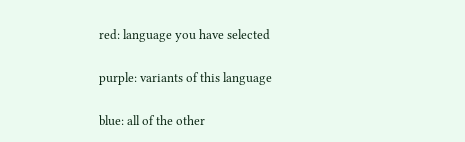red: language you have selected

purple: variants of this language

blue: all of the other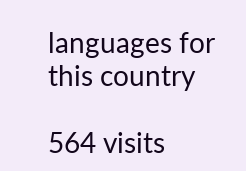languages for this country

564 visits